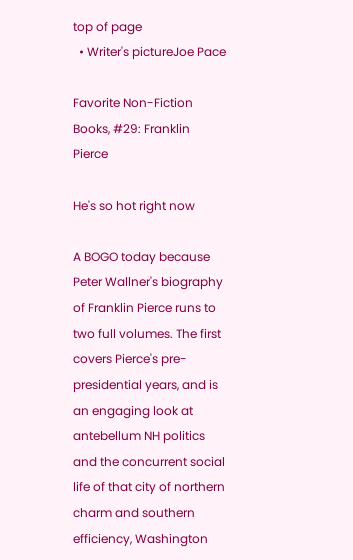top of page
  • Writer's pictureJoe Pace

Favorite Non-Fiction Books, #29: Franklin Pierce

He's so hot right now

A BOGO today because Peter Wallner's biography of Franklin Pierce runs to two full volumes. The first covers Pierce's pre-presidential years, and is an engaging look at antebellum NH politics and the concurrent social life of that city of northern charm and southern efficiency, Washington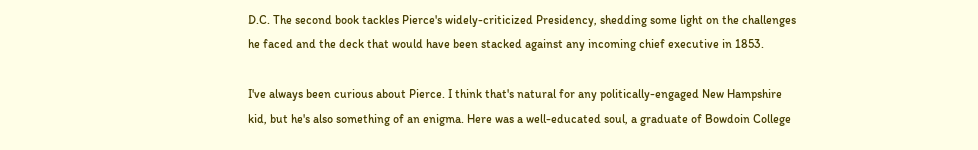D.C. The second book tackles Pierce's widely-criticized Presidency, shedding some light on the challenges he faced and the deck that would have been stacked against any incoming chief executive in 1853.

I've always been curious about Pierce. I think that's natural for any politically-engaged New Hampshire kid, but he's also something of an enigma. Here was a well-educated soul, a graduate of Bowdoin College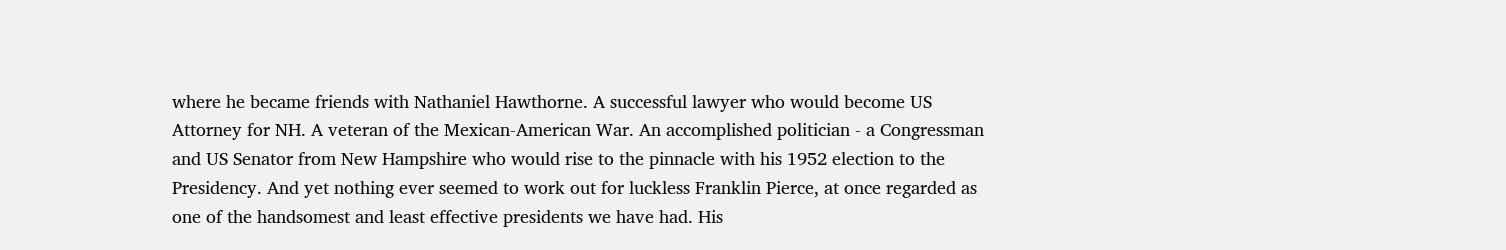where he became friends with Nathaniel Hawthorne. A successful lawyer who would become US Attorney for NH. A veteran of the Mexican-American War. An accomplished politician - a Congressman and US Senator from New Hampshire who would rise to the pinnacle with his 1952 election to the Presidency. And yet nothing ever seemed to work out for luckless Franklin Pierce, at once regarded as one of the handsomest and least effective presidents we have had. His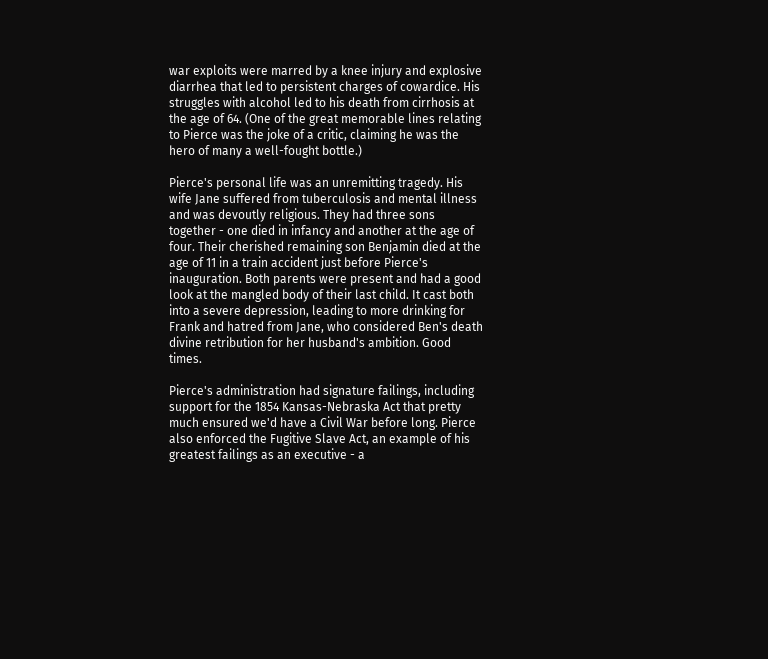war exploits were marred by a knee injury and explosive diarrhea that led to persistent charges of cowardice. His struggles with alcohol led to his death from cirrhosis at the age of 64. (One of the great memorable lines relating to Pierce was the joke of a critic, claiming he was the hero of many a well-fought bottle.)

Pierce's personal life was an unremitting tragedy. His wife Jane suffered from tuberculosis and mental illness and was devoutly religious. They had three sons together - one died in infancy and another at the age of four. Their cherished remaining son Benjamin died at the age of 11 in a train accident just before Pierce's inauguration. Both parents were present and had a good look at the mangled body of their last child. It cast both into a severe depression, leading to more drinking for Frank and hatred from Jane, who considered Ben's death divine retribution for her husband's ambition. Good times.

Pierce's administration had signature failings, including support for the 1854 Kansas-Nebraska Act that pretty much ensured we'd have a Civil War before long. Pierce also enforced the Fugitive Slave Act, an example of his greatest failings as an executive - a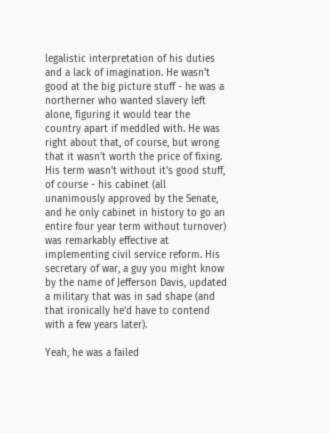legalistic interpretation of his duties and a lack of imagination. He wasn't good at the big picture stuff - he was a northerner who wanted slavery left alone, figuring it would tear the country apart if meddled with. He was right about that, of course, but wrong that it wasn't worth the price of fixing. His term wasn't without it's good stuff, of course - his cabinet (all unanimously approved by the Senate, and he only cabinet in history to go an entire four year term without turnover) was remarkably effective at implementing civil service reform. His secretary of war, a guy you might know by the name of Jefferson Davis, updated a military that was in sad shape (and that ironically he'd have to contend with a few years later).

Yeah, he was a failed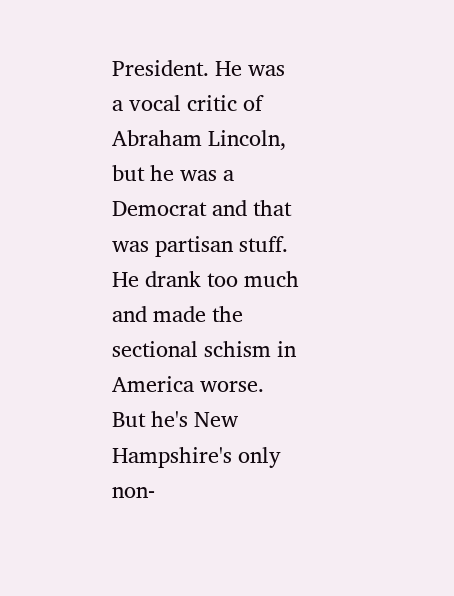President. He was a vocal critic of Abraham Lincoln, but he was a Democrat and that was partisan stuff. He drank too much and made the sectional schism in America worse. But he's New Hampshire's only non-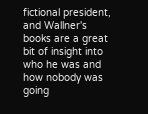fictional president, and Wallner's books are a great bit of insight into who he was and how nobody was going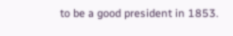to be a good president in 1853.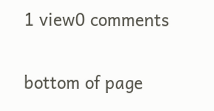1 view0 comments


bottom of page